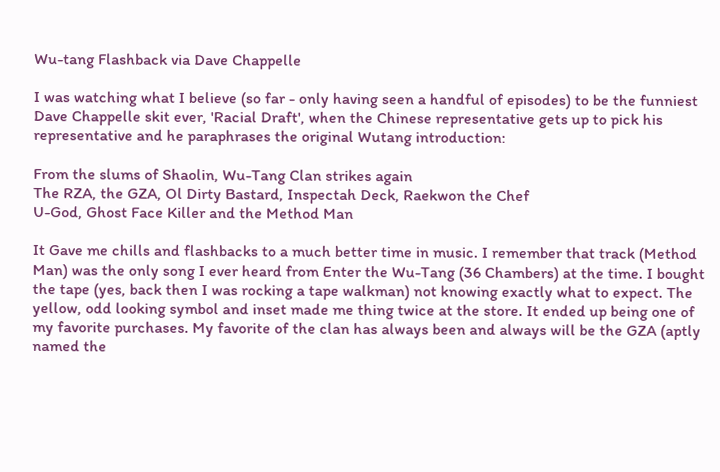Wu-tang Flashback via Dave Chappelle

I was watching what I believe (so far - only having seen a handful of episodes) to be the funniest Dave Chappelle skit ever, 'Racial Draft', when the Chinese representative gets up to pick his representative and he paraphrases the original Wutang introduction:

From the slums of Shaolin, Wu-Tang Clan strikes again
The RZA, the GZA, Ol Dirty Bastard, Inspectah Deck, Raekwon the Chef
U-God, Ghost Face Killer and the Method Man

It Gave me chills and flashbacks to a much better time in music. I remember that track (Method Man) was the only song I ever heard from Enter the Wu-Tang (36 Chambers) at the time. I bought the tape (yes, back then I was rocking a tape walkman) not knowing exactly what to expect. The yellow, odd looking symbol and inset made me thing twice at the store. It ended up being one of my favorite purchases. My favorite of the clan has always been and always will be the GZA (aptly named the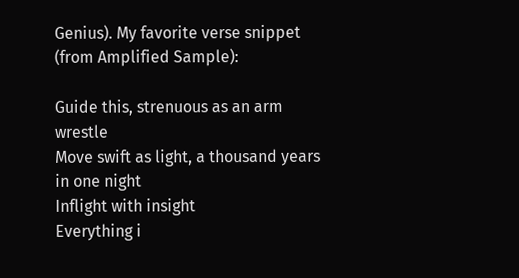Genius). My favorite verse snippet (from Amplified Sample):

Guide this, strenuous as an arm wrestle
Move swift as light, a thousand years in one night
Inflight with insight
Everything i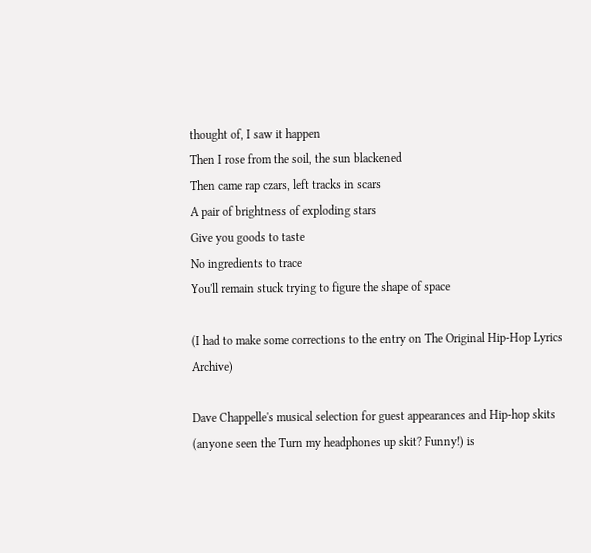thought of, I saw it happen
Then I rose from the soil, the sun blackened
Then came rap czars, left tracks in scars
A pair of brightness of exploding stars
Give you goods to taste
No ingredients to trace
You'll remain stuck trying to figure the shape of space

(I had to make some corrections to the entry on The Original Hip-Hop Lyrics Archive)

Dave Chappelle's musical selection for guest appearances and Hip-hop skits (anyone seen the Turn my headphones up skit? Funny!) is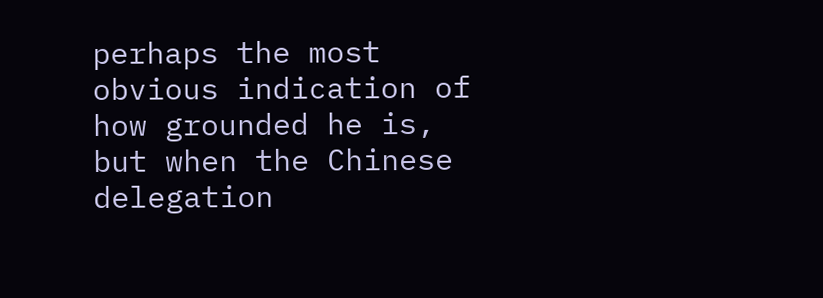perhaps the most obvious indication of how grounded he is, but when the Chinese delegation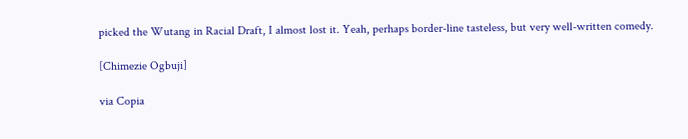picked the Wutang in Racial Draft, I almost lost it. Yeah, perhaps border-line tasteless, but very well-written comedy.

[Chimezie Ogbuji]

via Copia